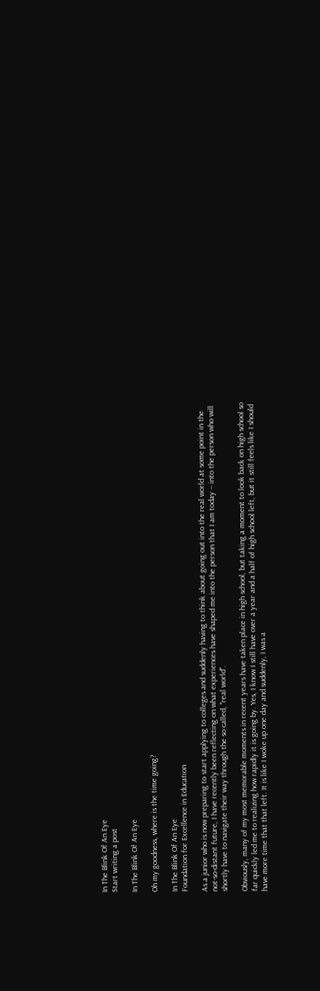In The Blink Of An Eye
Start writing a post

In The Blink Of An Eye

Oh my goodness, where is the time going?

In The Blink Of An Eye
Foundation for Excellence in Education

As a junior who is now preparing to start applying to colleges and suddenly having to think about going out into the real world at some point in the not-so-distant future, I have recently been reflecting on what experiences have shaped me into the person that I am today -- into the person who will shortly have to navigate their way through the so called, "real world".

Obviously, many of my most memorable moments in recent years have taken place in high school, but taking a moment to look back on high school so far quickly led me to realizing how rapidly it is going by. Yes, I know I still have over a year and a half of high school left, but it still feels like I should have more time that that left. It is like I woke up one day and suddenly, I was a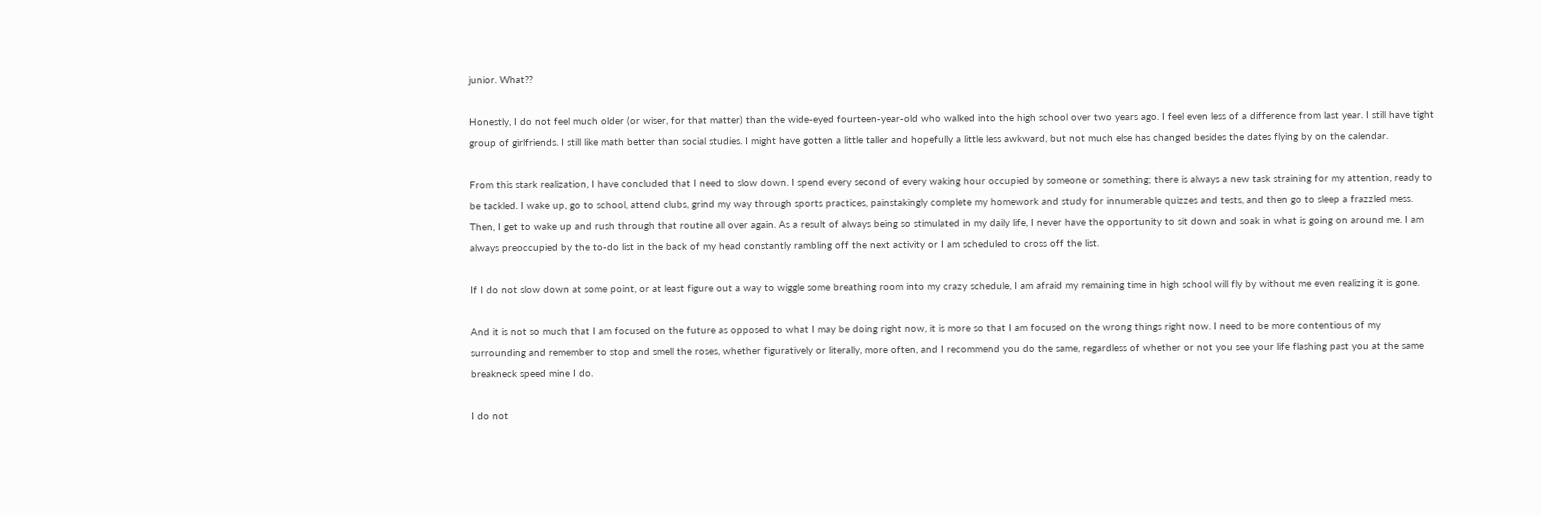junior. What??

Honestly, I do not feel much older (or wiser, for that matter) than the wide-eyed fourteen-year-old who walked into the high school over two years ago. I feel even less of a difference from last year. I still have tight group of girlfriends. I still like math better than social studies. I might have gotten a little taller and hopefully a little less awkward, but not much else has changed besides the dates flying by on the calendar.

From this stark realization, I have concluded that I need to slow down. I spend every second of every waking hour occupied by someone or something; there is always a new task straining for my attention, ready to be tackled. I wake up, go to school, attend clubs, grind my way through sports practices, painstakingly complete my homework and study for innumerable quizzes and tests, and then go to sleep a frazzled mess. Then, I get to wake up and rush through that routine all over again. As a result of always being so stimulated in my daily life, I never have the opportunity to sit down and soak in what is going on around me. I am always preoccupied by the to-do list in the back of my head constantly rambling off the next activity or I am scheduled to cross off the list.

If I do not slow down at some point, or at least figure out a way to wiggle some breathing room into my crazy schedule, I am afraid my remaining time in high school will fly by without me even realizing it is gone.

And it is not so much that I am focused on the future as opposed to what I may be doing right now, it is more so that I am focused on the wrong things right now. I need to be more contentious of my surrounding and remember to stop and smell the roses, whether figuratively or literally, more often, and I recommend you do the same, regardless of whether or not you see your life flashing past you at the same breakneck speed mine I do.

I do not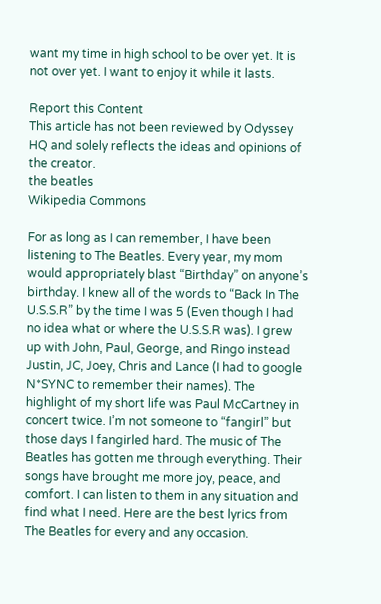want my time in high school to be over yet. It is not over yet. I want to enjoy it while it lasts.

Report this Content
This article has not been reviewed by Odyssey HQ and solely reflects the ideas and opinions of the creator.
the beatles
Wikipedia Commons

For as long as I can remember, I have been listening to The Beatles. Every year, my mom would appropriately blast “Birthday” on anyone’s birthday. I knew all of the words to “Back In The U.S.S.R” by the time I was 5 (Even though I had no idea what or where the U.S.S.R was). I grew up with John, Paul, George, and Ringo instead Justin, JC, Joey, Chris and Lance (I had to google N*SYNC to remember their names). The highlight of my short life was Paul McCartney in concert twice. I’m not someone to “fangirl” but those days I fangirled hard. The music of The Beatles has gotten me through everything. Their songs have brought me more joy, peace, and comfort. I can listen to them in any situation and find what I need. Here are the best lyrics from The Beatles for every and any occasion.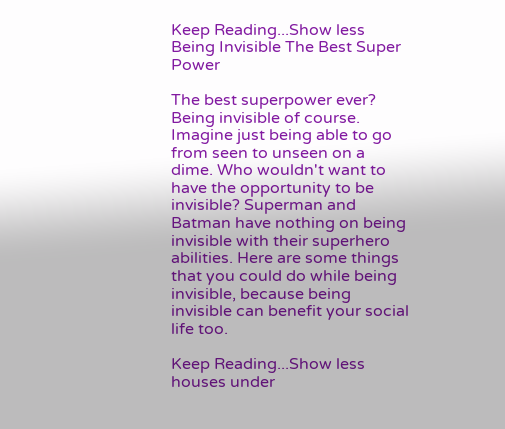Keep Reading...Show less
Being Invisible The Best Super Power

The best superpower ever? Being invisible of course. Imagine just being able to go from seen to unseen on a dime. Who wouldn't want to have the opportunity to be invisible? Superman and Batman have nothing on being invisible with their superhero abilities. Here are some things that you could do while being invisible, because being invisible can benefit your social life too.

Keep Reading...Show less
houses under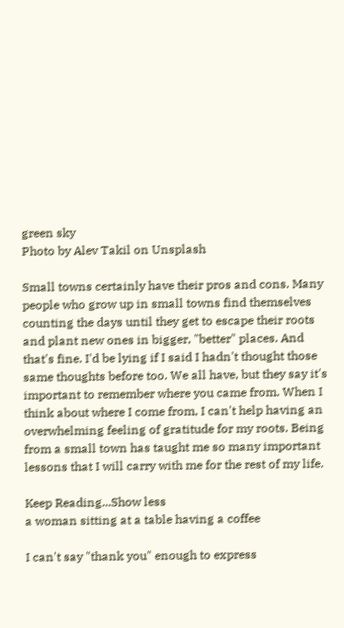green sky
Photo by Alev Takil on Unsplash

Small towns certainly have their pros and cons. Many people who grow up in small towns find themselves counting the days until they get to escape their roots and plant new ones in bigger, "better" places. And that's fine. I'd be lying if I said I hadn't thought those same thoughts before too. We all have, but they say it's important to remember where you came from. When I think about where I come from, I can't help having an overwhelming feeling of gratitude for my roots. Being from a small town has taught me so many important lessons that I will carry with me for the rest of my life.

Keep Reading...Show less
a woman sitting at a table having a coffee

I can't say "thank you" enough to express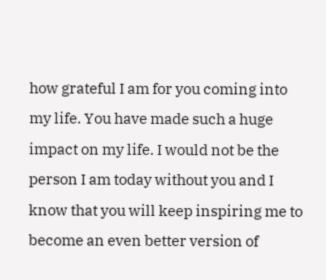how grateful I am for you coming into my life. You have made such a huge impact on my life. I would not be the person I am today without you and I know that you will keep inspiring me to become an even better version of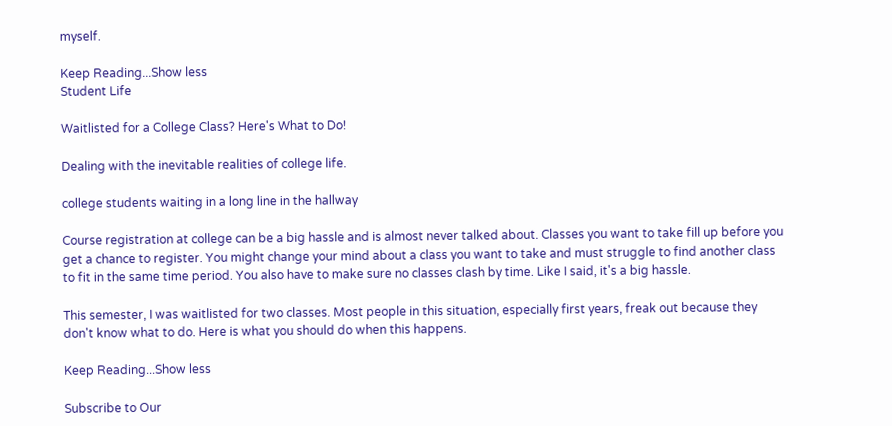myself.

Keep Reading...Show less
Student Life

Waitlisted for a College Class? Here's What to Do!

Dealing with the inevitable realities of college life.

college students waiting in a long line in the hallway

Course registration at college can be a big hassle and is almost never talked about. Classes you want to take fill up before you get a chance to register. You might change your mind about a class you want to take and must struggle to find another class to fit in the same time period. You also have to make sure no classes clash by time. Like I said, it's a big hassle.

This semester, I was waitlisted for two classes. Most people in this situation, especially first years, freak out because they don't know what to do. Here is what you should do when this happens.

Keep Reading...Show less

Subscribe to Our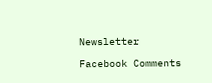Newsletter

Facebook Comments